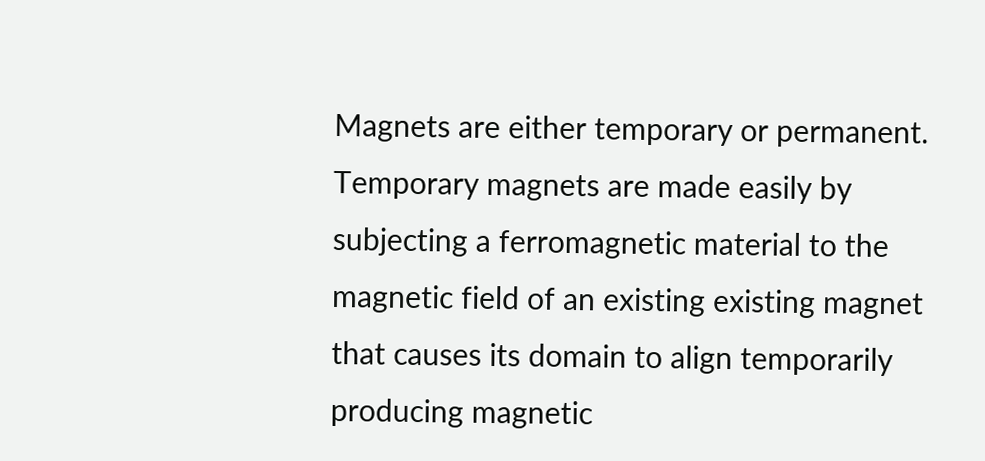Magnets are either temporary or permanent. Temporary magnets are made easily by subjecting a ferromagnetic material to the magnetic field of an existing existing magnet that causes its domain to align temporarily producing magnetic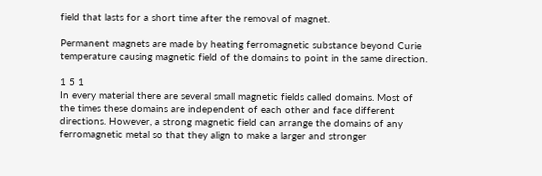field that lasts for a short time after the removal of magnet.

Permanent magnets are made by heating ferromagnetic substance beyond Curie temperature causing magnetic field of the domains to point in the same direction.

1 5 1
In every material there are several small magnetic fields called domains. Most of the times these domains are independent of each other and face different directions. However, a strong magnetic field can arrange the domains of any ferromagnetic metal so that they align to make a larger and stronger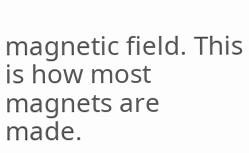magnetic field. This is how most magnets are made.